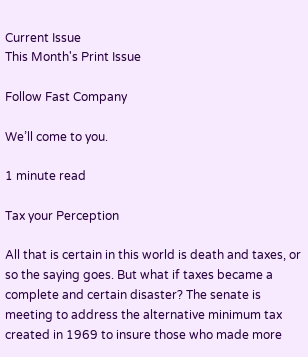Current Issue
This Month's Print Issue

Follow Fast Company

We’ll come to you.

1 minute read

Tax your Perception

All that is certain in this world is death and taxes, or so the saying goes. But what if taxes became a complete and certain disaster? The senate is meeting to address the alternative minimum tax created in 1969 to insure those who made more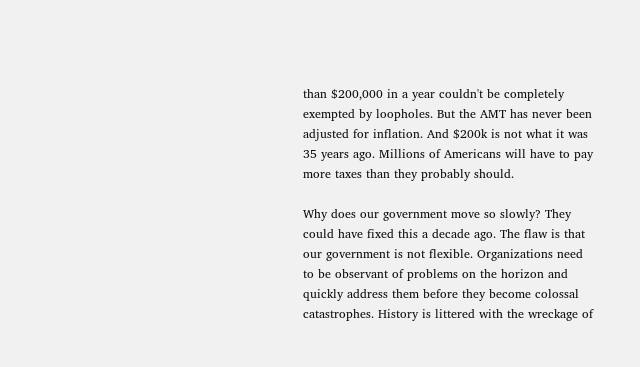than $200,000 in a year couldn't be completely exempted by loopholes. But the AMT has never been adjusted for inflation. And $200k is not what it was 35 years ago. Millions of Americans will have to pay more taxes than they probably should.

Why does our government move so slowly? They could have fixed this a decade ago. The flaw is that our government is not flexible. Organizations need to be observant of problems on the horizon and quickly address them before they become colossal catastrophes. History is littered with the wreckage of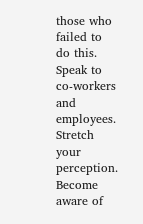those who failed to do this. Speak to co-workers and employees. Stretch your perception. Become aware of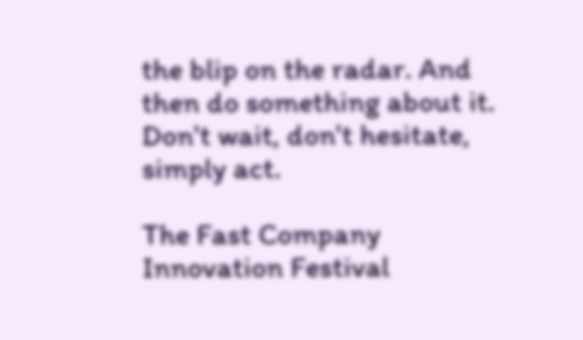the blip on the radar. And then do something about it. Don't wait, don't hesitate, simply act.

The Fast Company Innovation Festival